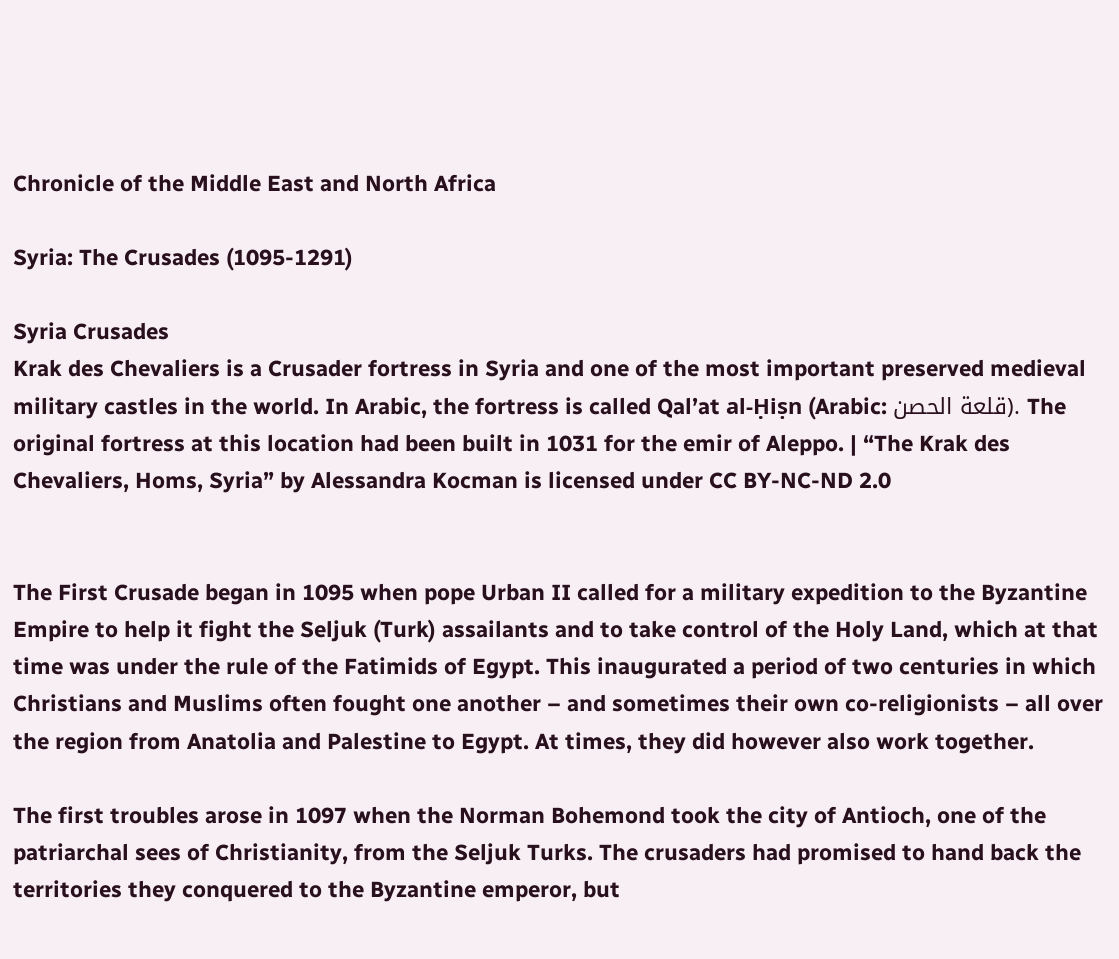Chronicle of the Middle East and North Africa

Syria: The Crusades (1095-1291)

Syria Crusades
Krak des Chevaliers is a Crusader fortress in Syria and one of the most important preserved medieval military castles in the world. In Arabic, the fortress is called Qal’at al-Ḥiṣn (Arabic: قلعة الحصن). The original fortress at this location had been built in 1031 for the emir of Aleppo. | “The Krak des Chevaliers, Homs, Syria” by Alessandra Kocman is licensed under CC BY-NC-ND 2.0


The First Crusade began in 1095 when pope Urban II called for a military expedition to the Byzantine Empire to help it fight the Seljuk (Turk) assailants and to take control of the Holy Land, which at that time was under the rule of the Fatimids of Egypt. This inaugurated a period of two centuries in which Christians and Muslims often fought one another – and sometimes their own co-religionists – all over the region from Anatolia and Palestine to Egypt. At times, they did however also work together.

The first troubles arose in 1097 when the Norman Bohemond took the city of Antioch, one of the patriarchal sees of Christianity, from the Seljuk Turks. The crusaders had promised to hand back the territories they conquered to the Byzantine emperor, but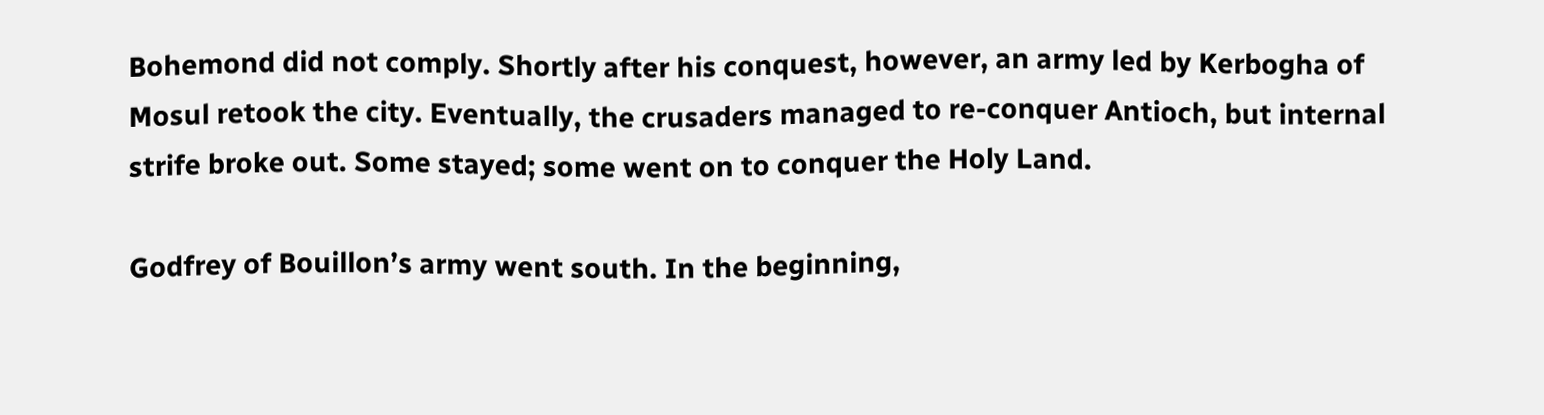Bohemond did not comply. Shortly after his conquest, however, an army led by Kerbogha of Mosul retook the city. Eventually, the crusaders managed to re-conquer Antioch, but internal strife broke out. Some stayed; some went on to conquer the Holy Land.

Godfrey of Bouillon’s army went south. In the beginning,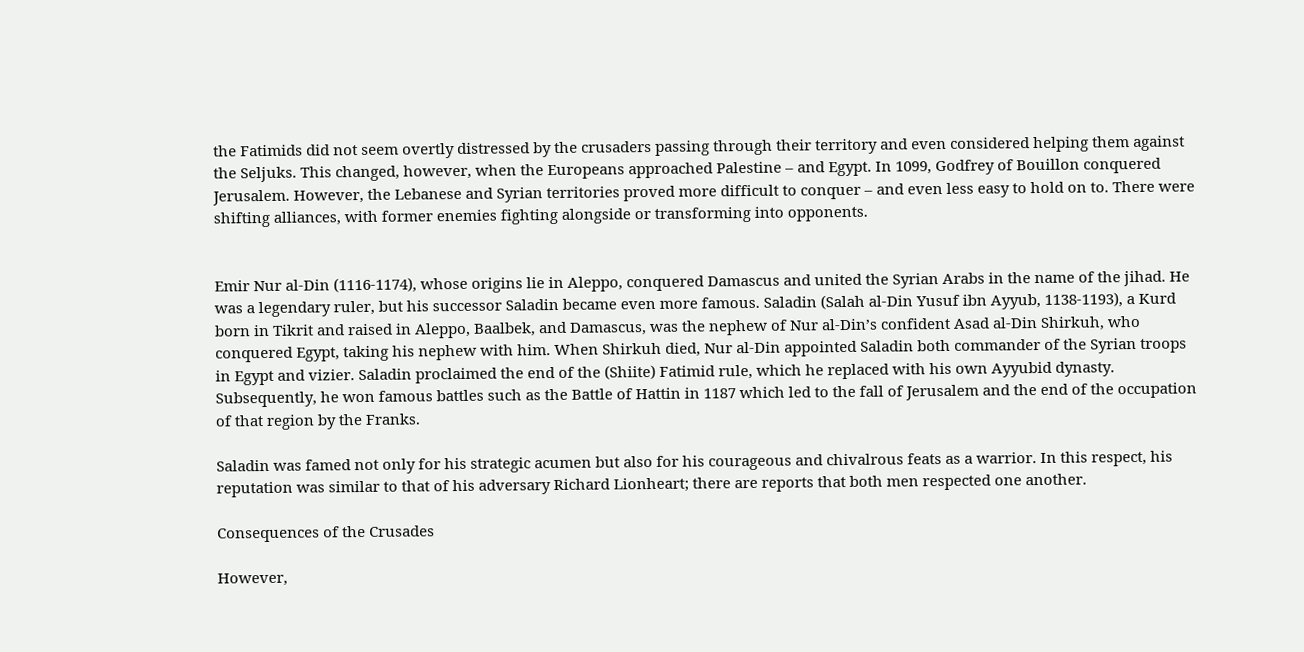the Fatimids did not seem overtly distressed by the crusaders passing through their territory and even considered helping them against the Seljuks. This changed, however, when the Europeans approached Palestine – and Egypt. In 1099, Godfrey of Bouillon conquered Jerusalem. However, the Lebanese and Syrian territories proved more difficult to conquer – and even less easy to hold on to. There were shifting alliances, with former enemies fighting alongside or transforming into opponents.


Emir Nur al-Din (1116-1174), whose origins lie in Aleppo, conquered Damascus and united the Syrian Arabs in the name of the jihad. He was a legendary ruler, but his successor Saladin became even more famous. Saladin (Salah al-Din Yusuf ibn Ayyub, 1138-1193), a Kurd born in Tikrit and raised in Aleppo, Baalbek, and Damascus, was the nephew of Nur al-Din’s confident Asad al-Din Shirkuh, who conquered Egypt, taking his nephew with him. When Shirkuh died, Nur al-Din appointed Saladin both commander of the Syrian troops in Egypt and vizier. Saladin proclaimed the end of the (Shiite) Fatimid rule, which he replaced with his own Ayyubid dynasty. Subsequently, he won famous battles such as the Battle of Hattin in 1187 which led to the fall of Jerusalem and the end of the occupation of that region by the Franks.

Saladin was famed not only for his strategic acumen but also for his courageous and chivalrous feats as a warrior. In this respect, his reputation was similar to that of his adversary Richard Lionheart; there are reports that both men respected one another.

Consequences of the Crusades

However,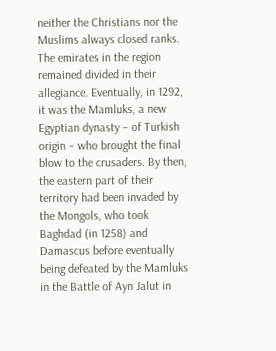neither the Christians nor the Muslims always closed ranks. The emirates in the region remained divided in their allegiance. Eventually, in 1292, it was the Mamluks, a new Egyptian dynasty – of Turkish origin – who brought the final blow to the crusaders. By then, the eastern part of their territory had been invaded by the Mongols, who took Baghdad (in 1258) and Damascus before eventually being defeated by the Mamluks in the Battle of Ayn Jalut in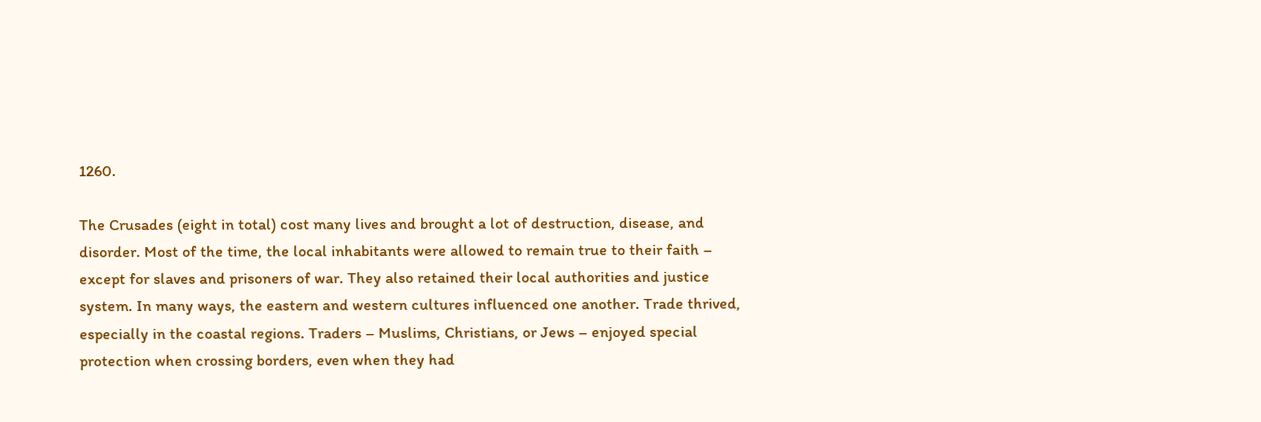1260.

The Crusades (eight in total) cost many lives and brought a lot of destruction, disease, and disorder. Most of the time, the local inhabitants were allowed to remain true to their faith – except for slaves and prisoners of war. They also retained their local authorities and justice system. In many ways, the eastern and western cultures influenced one another. Trade thrived, especially in the coastal regions. Traders – Muslims, Christians, or Jews – enjoyed special protection when crossing borders, even when they had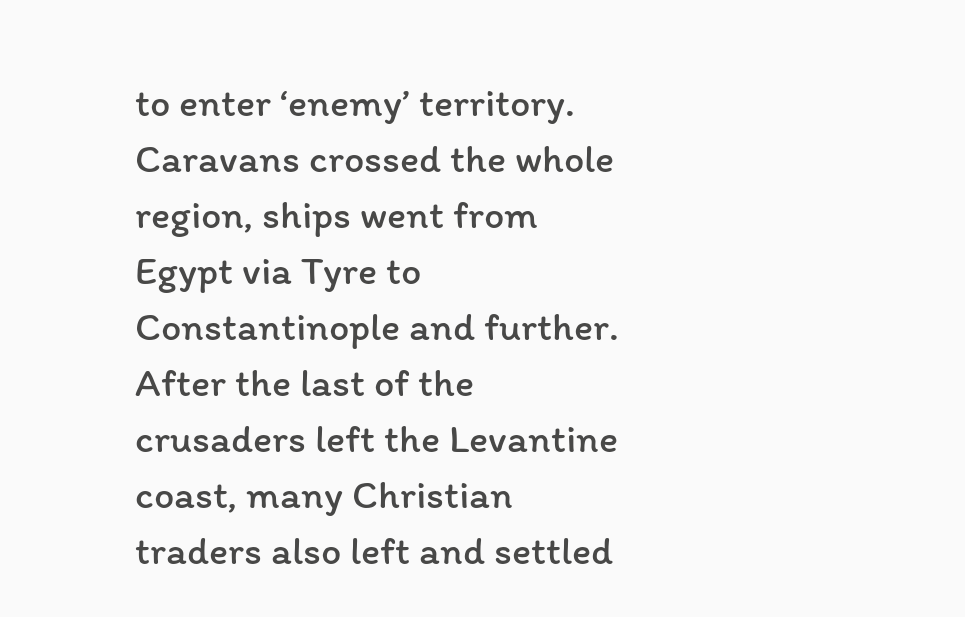to enter ‘enemy’ territory. Caravans crossed the whole region, ships went from Egypt via Tyre to Constantinople and further. After the last of the crusaders left the Levantine coast, many Christian traders also left and settled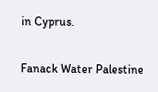in Cyprus.

Fanack Water Palestine